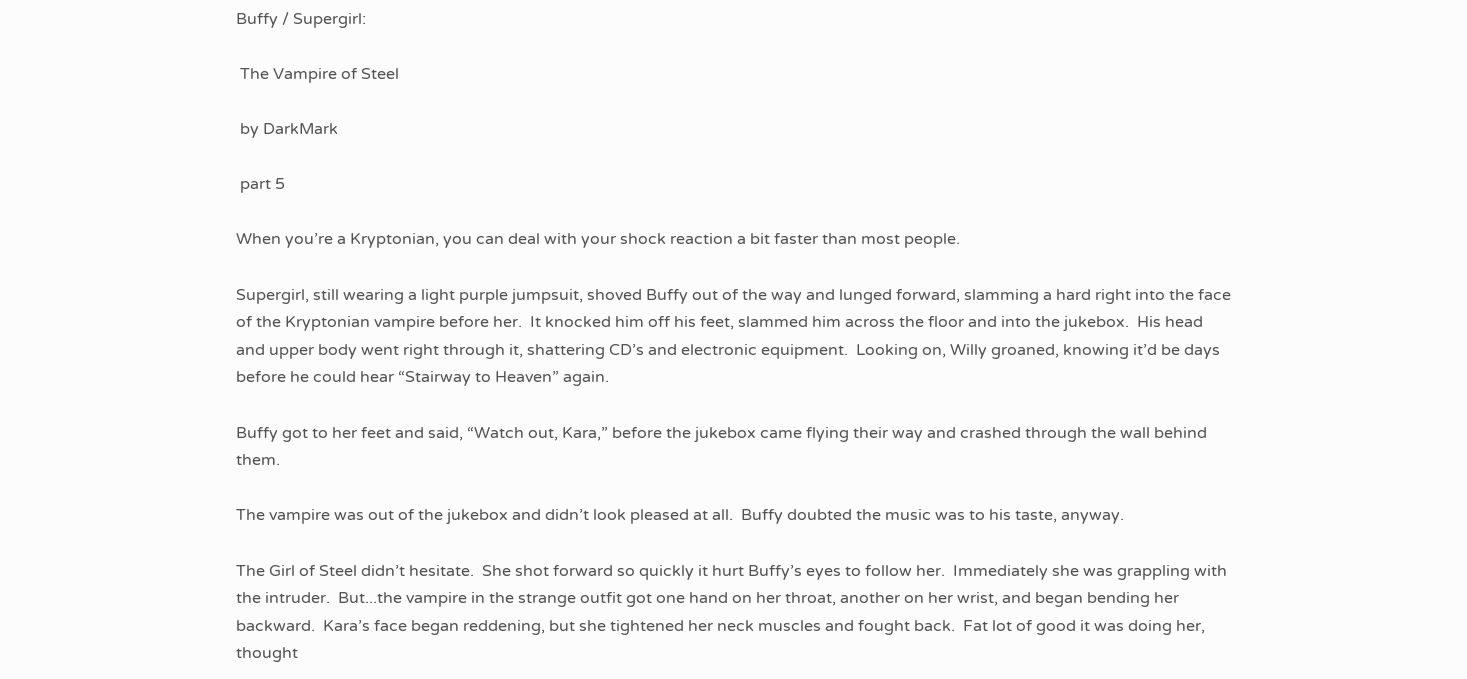Buffy / Supergirl:

 The Vampire of Steel

 by DarkMark

 part 5

When you’re a Kryptonian, you can deal with your shock reaction a bit faster than most people.

Supergirl, still wearing a light purple jumpsuit, shoved Buffy out of the way and lunged forward, slamming a hard right into the face of the Kryptonian vampire before her.  It knocked him off his feet, slammed him across the floor and into the jukebox.  His head and upper body went right through it, shattering CD’s and electronic equipment.  Looking on, Willy groaned, knowing it’d be days before he could hear “Stairway to Heaven” again.

Buffy got to her feet and said, “Watch out, Kara,” before the jukebox came flying their way and crashed through the wall behind them.

The vampire was out of the jukebox and didn’t look pleased at all.  Buffy doubted the music was to his taste, anyway.

The Girl of Steel didn’t hesitate.  She shot forward so quickly it hurt Buffy’s eyes to follow her.  Immediately she was grappling with the intruder.  But...the vampire in the strange outfit got one hand on her throat, another on her wrist, and began bending her backward.  Kara’s face began reddening, but she tightened her neck muscles and fought back.  Fat lot of good it was doing her, thought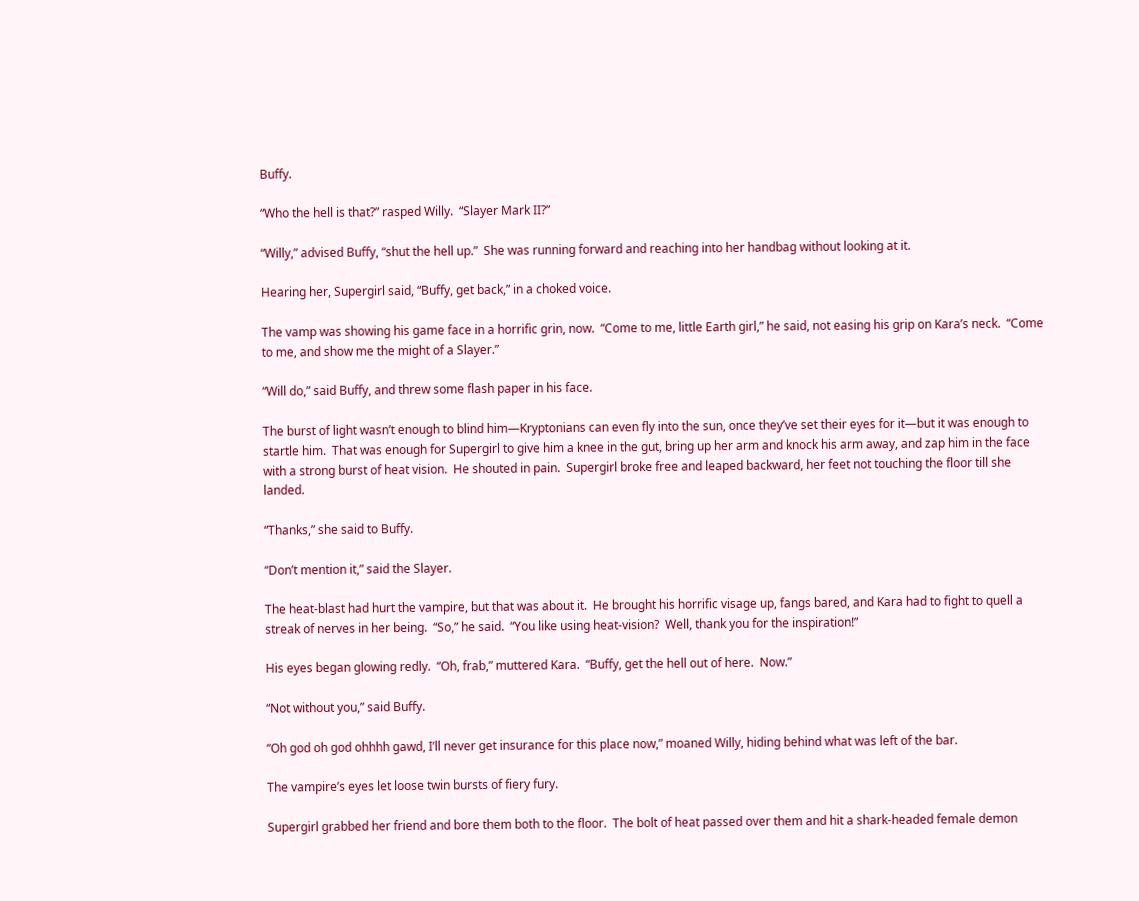Buffy.

“Who the hell is that?” rasped Willy.  “Slayer Mark II?”

“Willy,” advised Buffy, “shut the hell up.”  She was running forward and reaching into her handbag without looking at it.

Hearing her, Supergirl said, “Buffy, get back,” in a choked voice.

The vamp was showing his game face in a horrific grin, now.  “Come to me, little Earth girl,” he said, not easing his grip on Kara’s neck.  “Come to me, and show me the might of a Slayer.”

“Will do,” said Buffy, and threw some flash paper in his face.

The burst of light wasn’t enough to blind him—Kryptonians can even fly into the sun, once they’ve set their eyes for it—but it was enough to startle him.  That was enough for Supergirl to give him a knee in the gut, bring up her arm and knock his arm away, and zap him in the face with a strong burst of heat vision.  He shouted in pain.  Supergirl broke free and leaped backward, her feet not touching the floor till she landed.

“Thanks,” she said to Buffy.

“Don’t mention it,” said the Slayer.

The heat-blast had hurt the vampire, but that was about it.  He brought his horrific visage up, fangs bared, and Kara had to fight to quell a streak of nerves in her being.  “So,” he said.  “You like using heat-vision?  Well, thank you for the inspiration!”

His eyes began glowing redly.  “Oh, frab,” muttered Kara.  “Buffy, get the hell out of here.  Now.”

“Not without you,” said Buffy.

“Oh god oh god ohhhh gawd, I’ll never get insurance for this place now,” moaned Willy, hiding behind what was left of the bar.

The vampire’s eyes let loose twin bursts of fiery fury.

Supergirl grabbed her friend and bore them both to the floor.  The bolt of heat passed over them and hit a shark-headed female demon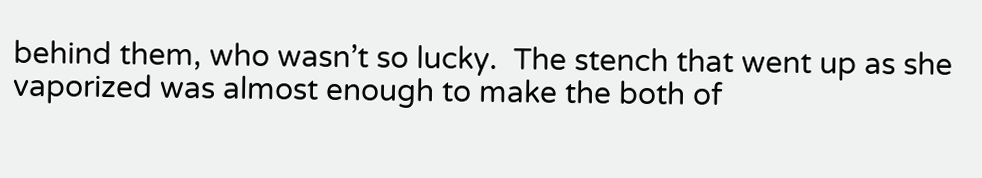behind them, who wasn’t so lucky.  The stench that went up as she vaporized was almost enough to make the both of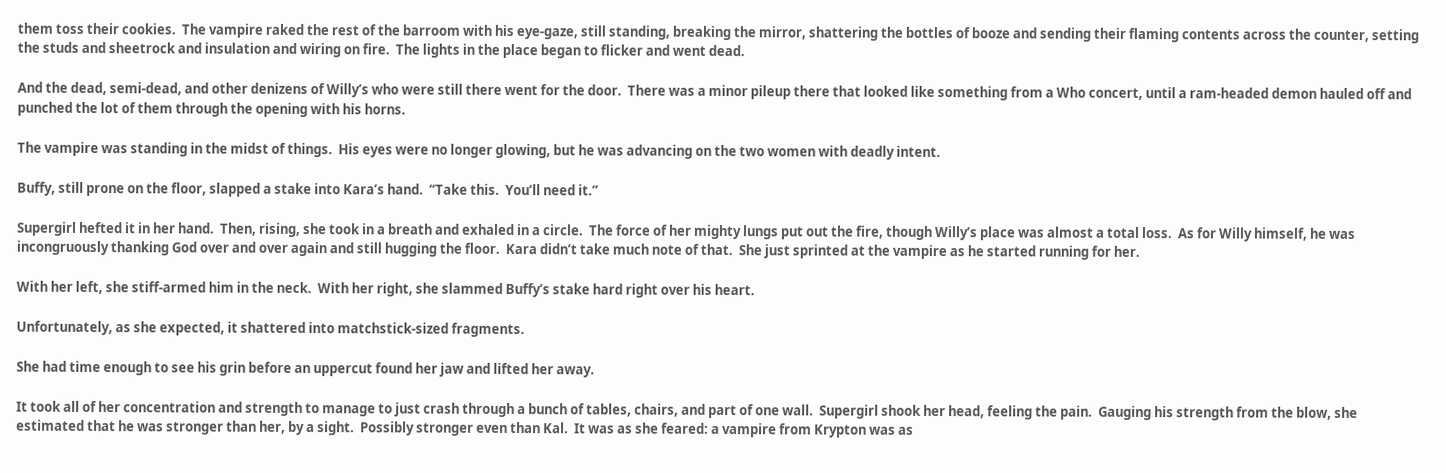them toss their cookies.  The vampire raked the rest of the barroom with his eye-gaze, still standing, breaking the mirror, shattering the bottles of booze and sending their flaming contents across the counter, setting the studs and sheetrock and insulation and wiring on fire.  The lights in the place began to flicker and went dead.

And the dead, semi-dead, and other denizens of Willy’s who were still there went for the door.  There was a minor pileup there that looked like something from a Who concert, until a ram-headed demon hauled off and punched the lot of them through the opening with his horns.

The vampire was standing in the midst of things.  His eyes were no longer glowing, but he was advancing on the two women with deadly intent.

Buffy, still prone on the floor, slapped a stake into Kara’s hand.  “Take this.  You’ll need it.”

Supergirl hefted it in her hand.  Then, rising, she took in a breath and exhaled in a circle.  The force of her mighty lungs put out the fire, though Willy’s place was almost a total loss.  As for Willy himself, he was incongruously thanking God over and over again and still hugging the floor.  Kara didn’t take much note of that.  She just sprinted at the vampire as he started running for her.

With her left, she stiff-armed him in the neck.  With her right, she slammed Buffy’s stake hard right over his heart.

Unfortunately, as she expected, it shattered into matchstick-sized fragments.

She had time enough to see his grin before an uppercut found her jaw and lifted her away.

It took all of her concentration and strength to manage to just crash through a bunch of tables, chairs, and part of one wall.  Supergirl shook her head, feeling the pain.  Gauging his strength from the blow, she estimated that he was stronger than her, by a sight.  Possibly stronger even than Kal.  It was as she feared: a vampire from Krypton was as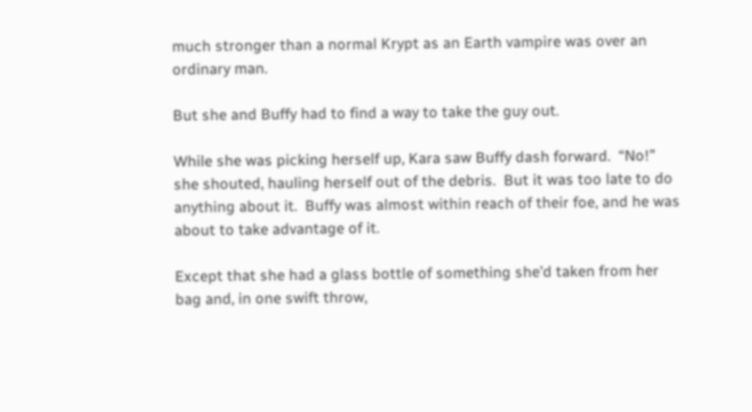much stronger than a normal Krypt as an Earth vampire was over an ordinary man.

But she and Buffy had to find a way to take the guy out.

While she was picking herself up, Kara saw Buffy dash forward.  “No!” she shouted, hauling herself out of the debris.  But it was too late to do anything about it.  Buffy was almost within reach of their foe, and he was about to take advantage of it.

Except that she had a glass bottle of something she’d taken from her bag and, in one swift throw,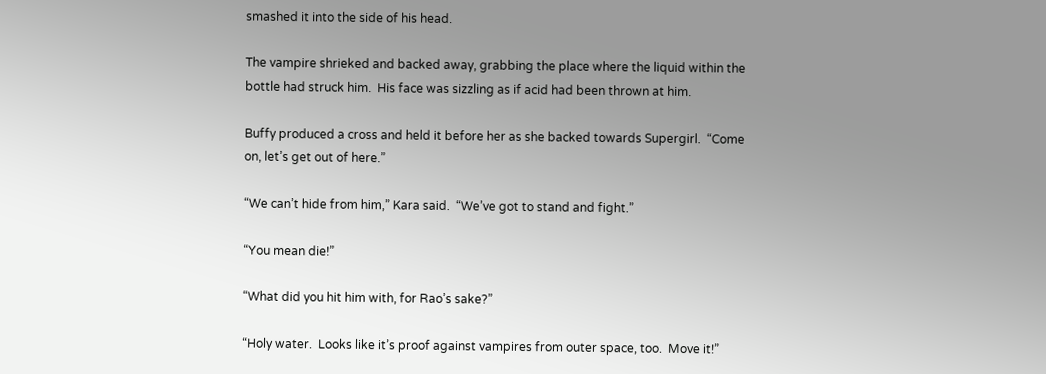smashed it into the side of his head.

The vampire shrieked and backed away, grabbing the place where the liquid within the bottle had struck him.  His face was sizzling as if acid had been thrown at him.

Buffy produced a cross and held it before her as she backed towards Supergirl.  “Come on, let’s get out of here.”

“We can’t hide from him,” Kara said.  “We’ve got to stand and fight.”

“You mean die!”

“What did you hit him with, for Rao’s sake?”

“Holy water.  Looks like it’s proof against vampires from outer space, too.  Move it!”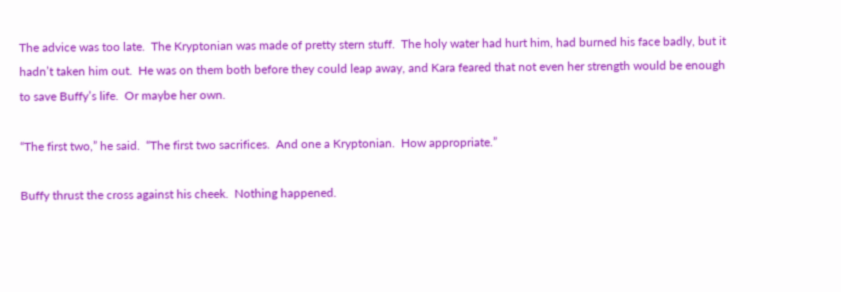The advice was too late.  The Kryptonian was made of pretty stern stuff.  The holy water had hurt him, had burned his face badly, but it hadn’t taken him out.  He was on them both before they could leap away, and Kara feared that not even her strength would be enough to save Buffy’s life.  Or maybe her own.

“The first two,” he said.  “The first two sacrifices.  And one a Kryptonian.  How appropriate.”

Buffy thrust the cross against his cheek.  Nothing happened.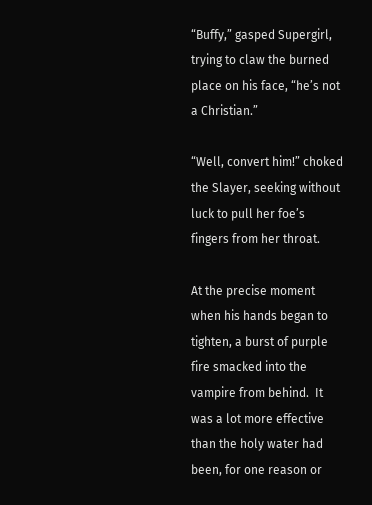“Buffy,” gasped Supergirl, trying to claw the burned place on his face, “he’s not a Christian.”

“Well, convert him!” choked the Slayer, seeking without luck to pull her foe’s fingers from her throat.

At the precise moment when his hands began to tighten, a burst of purple fire smacked into the vampire from behind.  It was a lot more effective than the holy water had been, for one reason or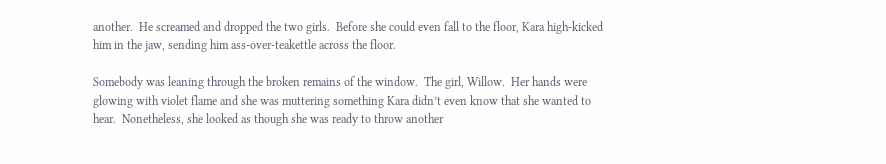another.  He screamed and dropped the two girls.  Before she could even fall to the floor, Kara high-kicked him in the jaw, sending him ass-over-teakettle across the floor.

Somebody was leaning through the broken remains of the window.  The girl, Willow.  Her hands were glowing with violet flame and she was muttering something Kara didn’t even know that she wanted to hear.  Nonetheless, she looked as though she was ready to throw another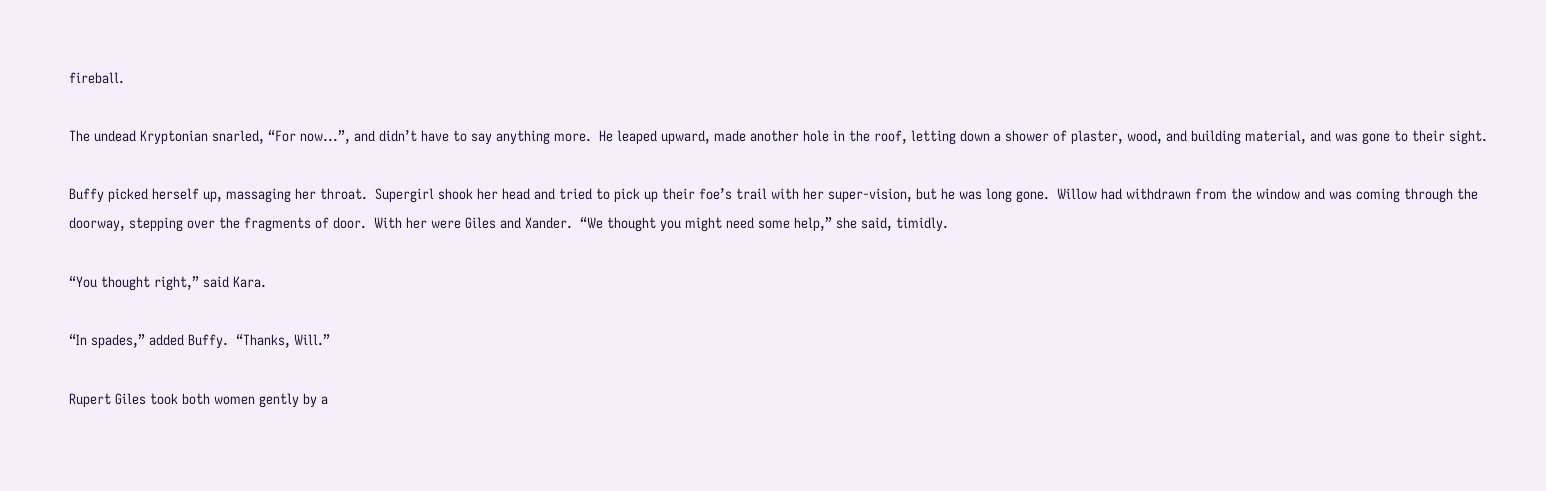fireball.

The undead Kryptonian snarled, “For now...”, and didn’t have to say anything more.  He leaped upward, made another hole in the roof, letting down a shower of plaster, wood, and building material, and was gone to their sight.

Buffy picked herself up, massaging her throat.  Supergirl shook her head and tried to pick up their foe’s trail with her super-vision, but he was long gone.  Willow had withdrawn from the window and was coming through the doorway, stepping over the fragments of door.  With her were Giles and Xander.  “We thought you might need some help,” she said, timidly.

“You thought right,” said Kara.

“In spades,” added Buffy.  “Thanks, Will.”

Rupert Giles took both women gently by a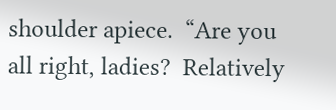shoulder apiece.  “Are you all right, ladies?  Relatively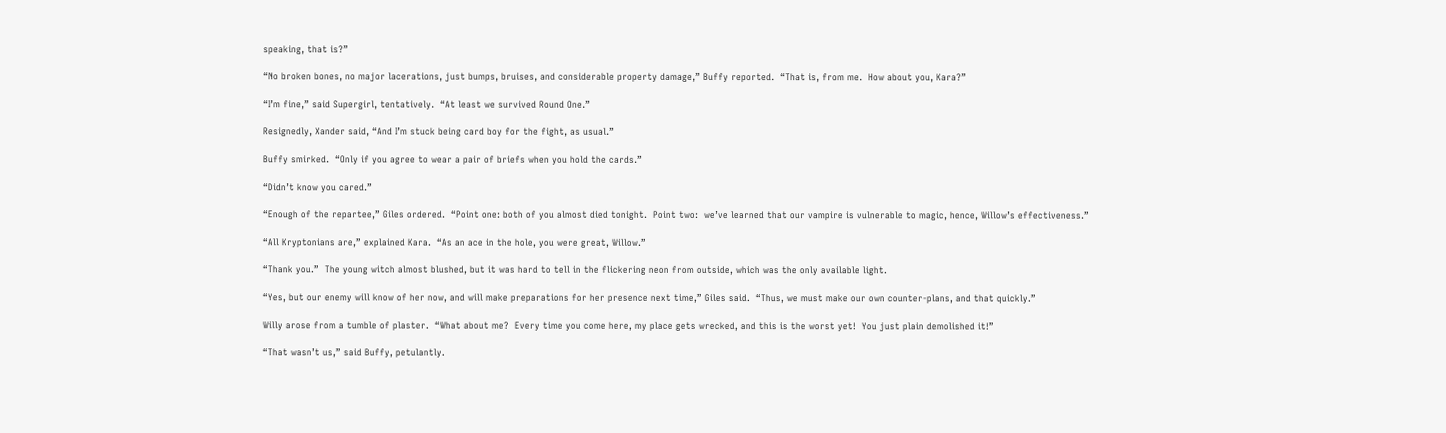speaking, that is?”

“No broken bones, no major lacerations, just bumps, bruises, and considerable property damage,” Buffy reported.  “That is, from me.  How about you, Kara?”

“I’m fine,” said Supergirl, tentatively.  “At least we survived Round One.”

Resignedly, Xander said, “And I’m stuck being card boy for the fight, as usual.”

Buffy smirked.  “Only if you agree to wear a pair of briefs when you hold the cards.”

“Didn’t know you cared.”

“Enough of the repartee,” Giles ordered.  “Point one: both of you almost died tonight.  Point two:  we’ve learned that our vampire is vulnerable to magic, hence, Willow’s effectiveness.”

“All Kryptonians are,” explained Kara.  “As an ace in the hole, you were great, Willow.”

“Thank you.”  The young witch almost blushed, but it was hard to tell in the flickering neon from outside, which was the only available light.

“Yes, but our enemy will know of her now, and will make preparations for her presence next time,” Giles said.  “Thus, we must make our own counter-plans, and that quickly.”

Willy arose from a tumble of plaster.  “What about me?  Every time you come here, my place gets wrecked, and this is the worst yet!  You just plain demolished it!”

“That wasn’t us,” said Buffy, petulantly.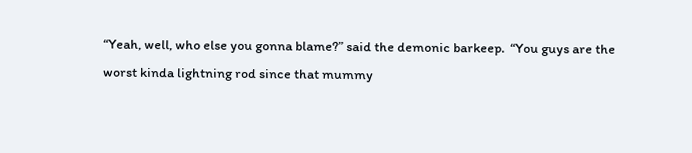“Yeah, well, who else you gonna blame?” said the demonic barkeep.  “You guys are the worst kinda lightning rod since that mummy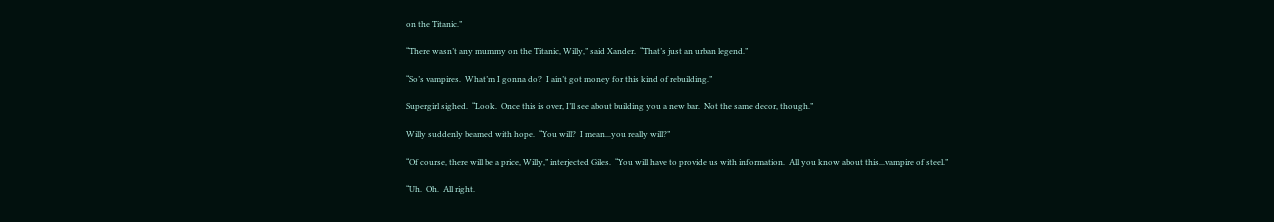on the Titanic.”

“There wasn’t any mummy on the Titanic, Willy,” said Xander.  “That’s just an urban legend.”

“So’s vampires.  What’m I gonna do?  I ain’t got money for this kind of rebuilding.”

Supergirl sighed.  “Look.  Once this is over, I’ll see about building you a new bar.  Not the same decor, though.”

Willy suddenly beamed with hope.  “You will?  I mean...you really will?”

“Of course, there will be a price, Willy,” interjected Giles.  “You will have to provide us with information.  All you know about this...vampire of steel.”

“Uh.  Oh.  All right.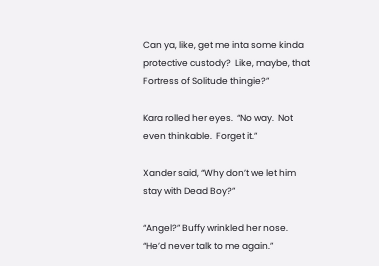Can ya, like, get me inta some kinda protective custody?  Like, maybe, that Fortress of Solitude thingie?”

Kara rolled her eyes.  “No way.  Not even thinkable.  Forget it.”

Xander said, “Why don’t we let him stay with Dead Boy?”

“Angel?” Buffy wrinkled her nose.  “He’d never talk to me again.”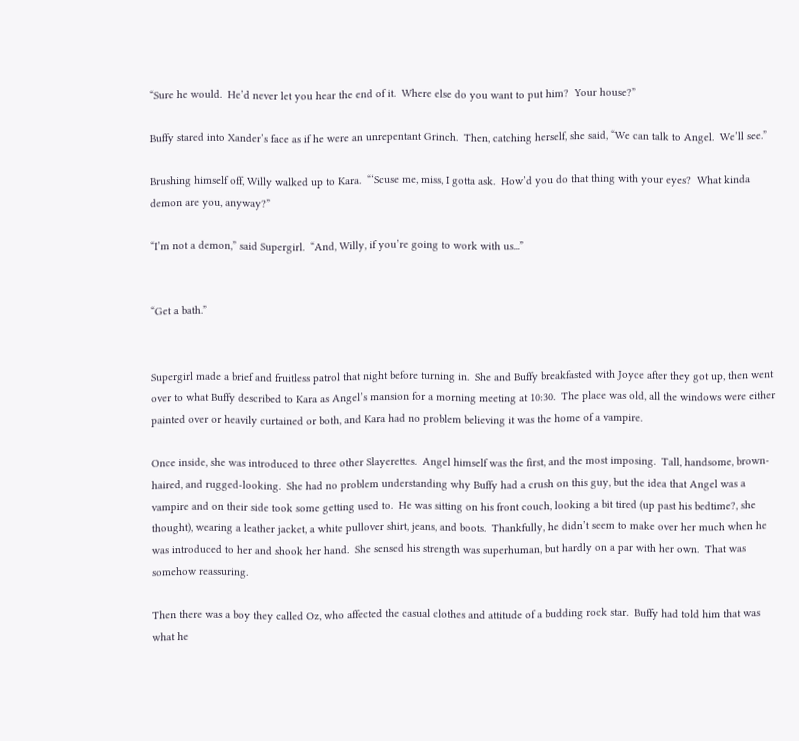“Sure he would.  He’d never let you hear the end of it.  Where else do you want to put him?  Your house?”

Buffy stared into Xander’s face as if he were an unrepentant Grinch.  Then, catching herself, she said, “We can talk to Angel.  We’ll see.”

Brushing himself off, Willy walked up to Kara.  “‘Scuse me, miss, I gotta ask.  How’d you do that thing with your eyes?  What kinda demon are you, anyway?”

“I’m not a demon,” said Supergirl.  “And, Willy, if you’re going to work with us...”


“Get a bath.”


Supergirl made a brief and fruitless patrol that night before turning in.  She and Buffy breakfasted with Joyce after they got up, then went over to what Buffy described to Kara as Angel’s mansion for a morning meeting at 10:30.  The place was old, all the windows were either painted over or heavily curtained or both, and Kara had no problem believing it was the home of a vampire.

Once inside, she was introduced to three other Slayerettes.  Angel himself was the first, and the most imposing.  Tall, handsome, brown-haired, and rugged-looking.  She had no problem understanding why Buffy had a crush on this guy, but the idea that Angel was a vampire and on their side took some getting used to.  He was sitting on his front couch, looking a bit tired (up past his bedtime?, she thought), wearing a leather jacket, a white pullover shirt, jeans, and boots.  Thankfully, he didn’t seem to make over her much when he was introduced to her and shook her hand.  She sensed his strength was superhuman, but hardly on a par with her own.  That was somehow reassuring.

Then there was a boy they called Oz, who affected the casual clothes and attitude of a budding rock star.  Buffy had told him that was what he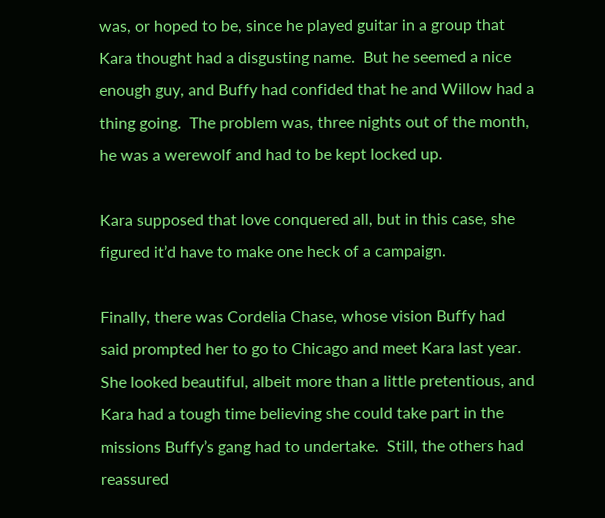was, or hoped to be, since he played guitar in a group that Kara thought had a disgusting name.  But he seemed a nice enough guy, and Buffy had confided that he and Willow had a thing going.  The problem was, three nights out of the month, he was a werewolf and had to be kept locked up.

Kara supposed that love conquered all, but in this case, she figured it’d have to make one heck of a campaign.

Finally, there was Cordelia Chase, whose vision Buffy had said prompted her to go to Chicago and meet Kara last year.  She looked beautiful, albeit more than a little pretentious, and Kara had a tough time believing she could take part in the missions Buffy’s gang had to undertake.  Still, the others had reassured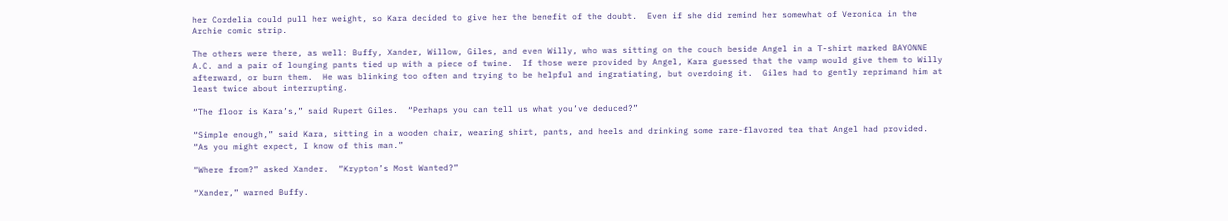her Cordelia could pull her weight, so Kara decided to give her the benefit of the doubt.  Even if she did remind her somewhat of Veronica in the Archie comic strip.

The others were there, as well: Buffy, Xander, Willow, Giles, and even Willy, who was sitting on the couch beside Angel in a T-shirt marked BAYONNE A.C. and a pair of lounging pants tied up with a piece of twine.  If those were provided by Angel, Kara guessed that the vamp would give them to Willy afterward, or burn them.  He was blinking too often and trying to be helpful and ingratiating, but overdoing it.  Giles had to gently reprimand him at least twice about interrupting.

“The floor is Kara’s,” said Rupert Giles.  “Perhaps you can tell us what you’ve deduced?”

“Simple enough,” said Kara, sitting in a wooden chair, wearing shirt, pants, and heels and drinking some rare-flavored tea that Angel had provided.  “As you might expect, I know of this man.”

“Where from?” asked Xander.  “Krypton’s Most Wanted?”

“Xander,” warned Buffy.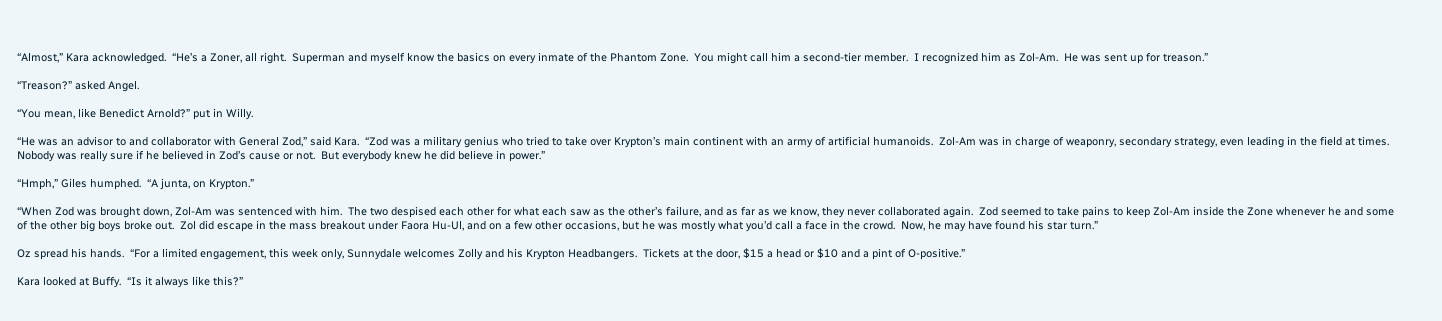“Almost,” Kara acknowledged.  “He’s a Zoner, all right.  Superman and myself know the basics on every inmate of the Phantom Zone.  You might call him a second-tier member.  I recognized him as Zol-Am.  He was sent up for treason.”

“Treason?” asked Angel.

“You mean, like Benedict Arnold?” put in Willy.

“He was an advisor to and collaborator with General Zod,” said Kara.  “Zod was a military genius who tried to take over Krypton’s main continent with an army of artificial humanoids.  Zol-Am was in charge of weaponry, secondary strategy, even leading in the field at times.  Nobody was really sure if he believed in Zod’s cause or not.  But everybody knew he did believe in power.”

“Hmph,” Giles humphed.  “A junta, on Krypton.”

“When Zod was brought down, Zol-Am was sentenced with him.  The two despised each other for what each saw as the other’s failure, and as far as we know, they never collaborated again.  Zod seemed to take pains to keep Zol-Am inside the Zone whenever he and some of the other big boys broke out.  Zol did escape in the mass breakout under Faora Hu-Ul, and on a few other occasions, but he was mostly what you’d call a face in the crowd.  Now, he may have found his star turn.”

Oz spread his hands.  “For a limited engagement, this week only, Sunnydale welcomes Zolly and his Krypton Headbangers.  Tickets at the door, $15 a head or $10 and a pint of O-positive.”

Kara looked at Buffy.  “Is it always like this?”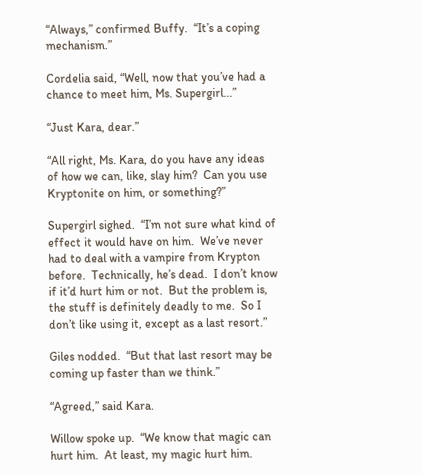“Always,” confirmed Buffy.  “It’s a coping mechanism.”

Cordelia said, “Well, now that you’ve had a chance to meet him, Ms. Supergirl...”

“Just Kara, dear.”

“All right, Ms. Kara, do you have any ideas of how we can, like, slay him?  Can you use Kryptonite on him, or something?”

Supergirl sighed.  “I’m not sure what kind of effect it would have on him.  We’ve never had to deal with a vampire from Krypton before.  Technically, he’s dead.  I don’t know if it’d hurt him or not.  But the problem is, the stuff is definitely deadly to me.  So I don’t like using it, except as a last resort.”

Giles nodded.  “But that last resort may be coming up faster than we think.”

“Agreed,” said Kara.

Willow spoke up.  “We know that magic can hurt him.  At least, my magic hurt him.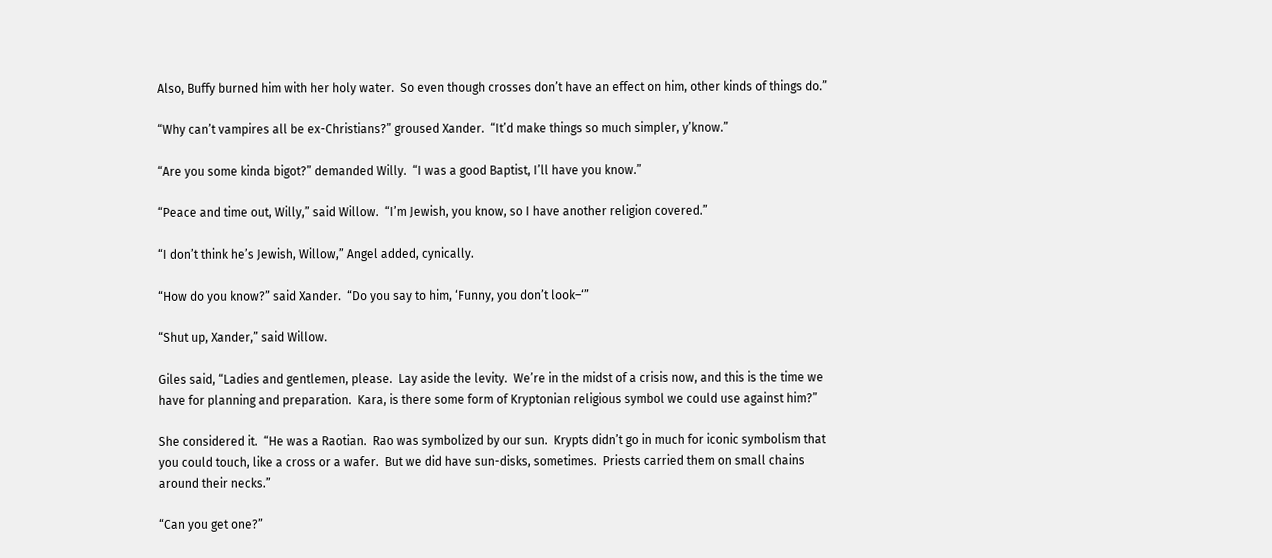Also, Buffy burned him with her holy water.  So even though crosses don’t have an effect on him, other kinds of things do.”

“Why can’t vampires all be ex-Christians?” groused Xander.  “It’d make things so much simpler, y’know.”

“Are you some kinda bigot?” demanded Willy.  “I was a good Baptist, I’ll have you know.”

“Peace and time out, Willy,” said Willow.  “I’m Jewish, you know, so I have another religion covered.”

“I don’t think he’s Jewish, Willow,” Angel added, cynically.

“How do you know?” said Xander.  “Do you say to him, ‘Funny, you don’t look–‘”

“Shut up, Xander,” said Willow.

Giles said, “Ladies and gentlemen, please.  Lay aside the levity.  We’re in the midst of a crisis now, and this is the time we have for planning and preparation.  Kara, is there some form of Kryptonian religious symbol we could use against him?”

She considered it.  “He was a Raotian.  Rao was symbolized by our sun.  Krypts didn’t go in much for iconic symbolism that you could touch, like a cross or a wafer.  But we did have sun-disks, sometimes.  Priests carried them on small chains around their necks.”

“Can you get one?”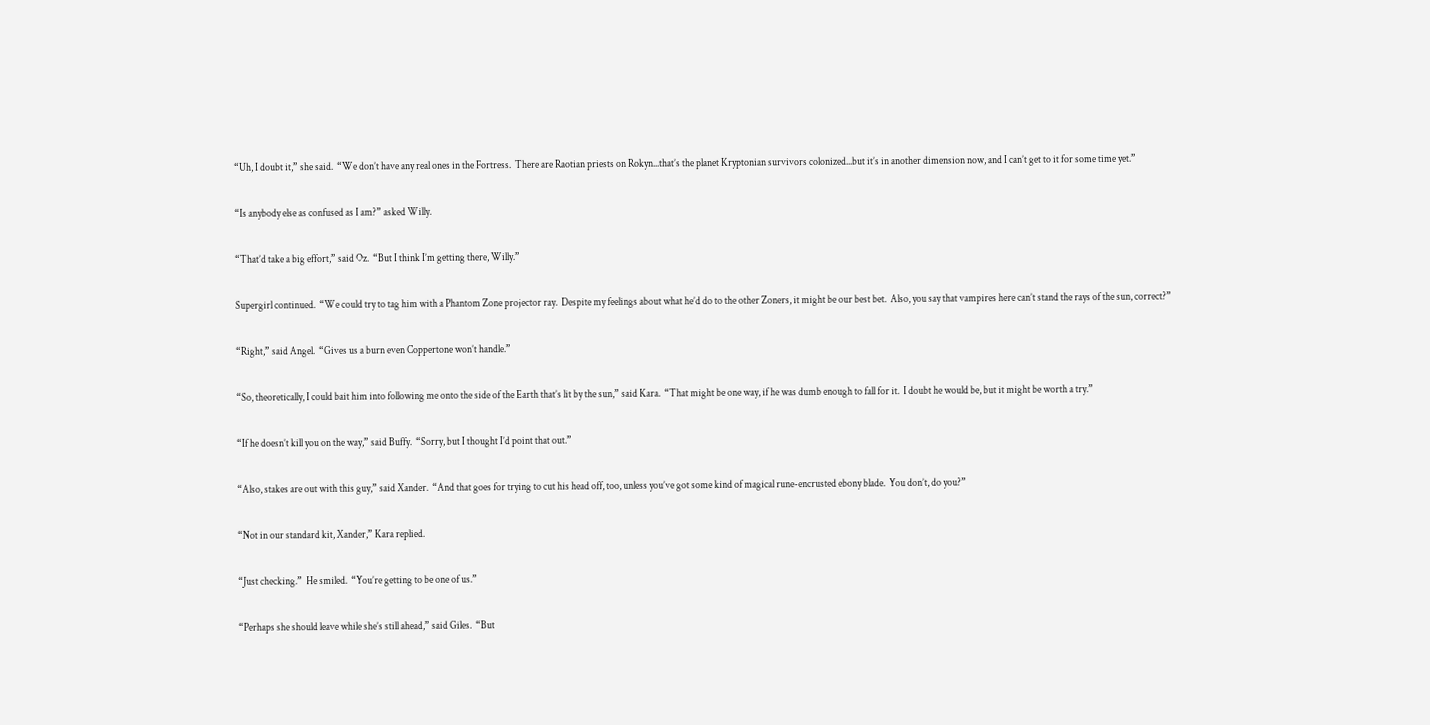“Uh, I doubt it,” she said.  “We don’t have any real ones in the Fortress.  There are Raotian priests on Rokyn...that’s the planet Kryptonian survivors colonized...but it’s in another dimension now, and I can’t get to it for some time yet.”

“Is anybody else as confused as I am?” asked Willy.

“That’d take a big effort,” said Oz.  “But I think I’m getting there, Willy.”

Supergirl continued.  “We could try to tag him with a Phantom Zone projector ray.  Despite my feelings about what he’d do to the other Zoners, it might be our best bet.  Also, you say that vampires here can’t stand the rays of the sun, correct?”

“Right,” said Angel.  “Gives us a burn even Coppertone won’t handle.”

“So, theoretically, I could bait him into following me onto the side of the Earth that’s lit by the sun,” said Kara.  “That might be one way, if he was dumb enough to fall for it.  I doubt he would be, but it might be worth a try.”

“If he doesn’t kill you on the way,” said Buffy.  “Sorry, but I thought I’d point that out.”

“Also, stakes are out with this guy,” said Xander.  “And that goes for trying to cut his head off, too, unless you’ve got some kind of magical rune-encrusted ebony blade.  You don’t, do you?”

“Not in our standard kit, Xander,” Kara replied.

“Just checking.”  He smiled.  “You’re getting to be one of us.”

“Perhaps she should leave while she’s still ahead,” said Giles.  “But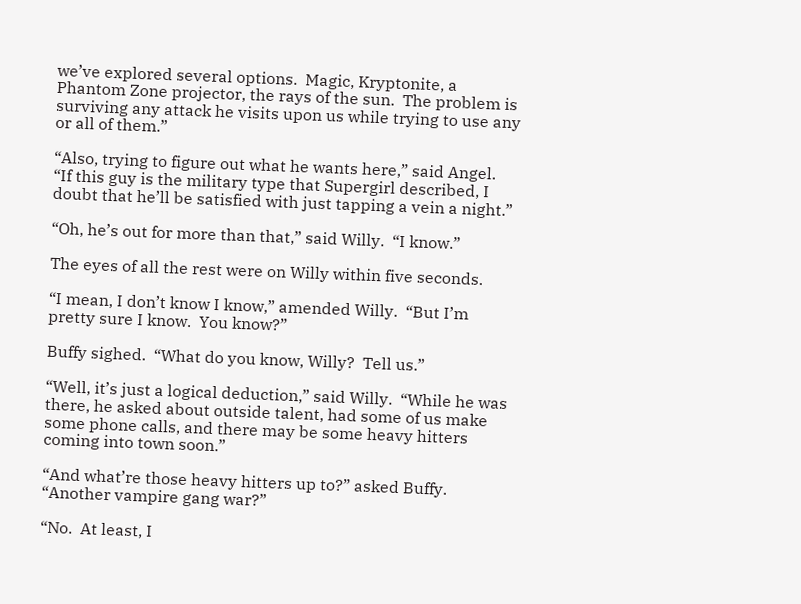we’ve explored several options.  Magic, Kryptonite, a Phantom Zone projector, the rays of the sun.  The problem is surviving any attack he visits upon us while trying to use any or all of them.”

“Also, trying to figure out what he wants here,” said Angel.  “If this guy is the military type that Supergirl described, I doubt that he’ll be satisfied with just tapping a vein a night.”

“Oh, he’s out for more than that,” said Willy.  “I know.”

The eyes of all the rest were on Willy within five seconds.

“I mean, I don’t know I know,” amended Willy.  “But I’m pretty sure I know.  You know?”

Buffy sighed.  “What do you know, Willy?  Tell us.”

“Well, it’s just a logical deduction,” said Willy.  “While he was there, he asked about outside talent, had some of us make some phone calls, and there may be some heavy hitters coming into town soon.”

“And what’re those heavy hitters up to?” asked Buffy.  “Another vampire gang war?”

“No.  At least, I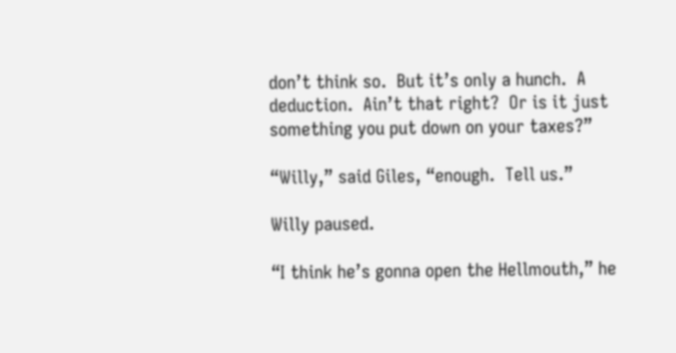don’t think so.  But it’s only a hunch.  A deduction.  Ain’t that right?  Or is it just something you put down on your taxes?”

“Willy,” said Giles, “enough.  Tell us.”

Willy paused.

“I think he’s gonna open the Hellmouth,” he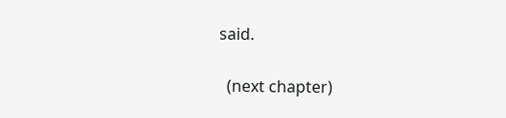said.

  (next chapter)